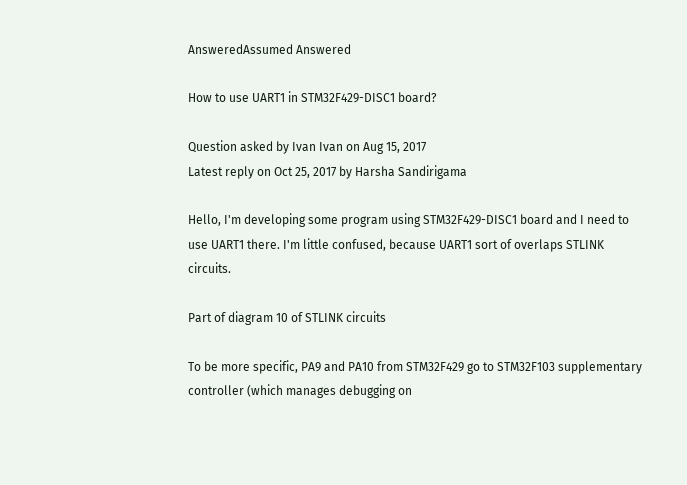AnsweredAssumed Answered

How to use UART1 in STM32F429-DISC1 board?

Question asked by Ivan Ivan on Aug 15, 2017
Latest reply on Oct 25, 2017 by Harsha Sandirigama

Hello, I'm developing some program using STM32F429-DISC1 board and I need to use UART1 there. I'm little confused, because UART1 sort of overlaps STLINK circuits.

Part of diagram 10 of STLINK circuits

To be more specific, PA9 and PA10 from STM32F429 go to STM32F103 supplementary controller (which manages debugging on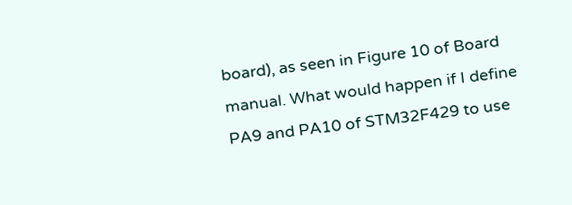board), as seen in Figure 10 of Board manual. What would happen if I define PA9 and PA10 of STM32F429 to use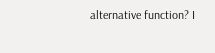alternative function? I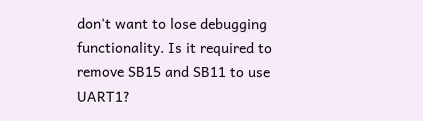don't want to lose debugging functionality. Is it required to remove SB15 and SB11 to use UART1?